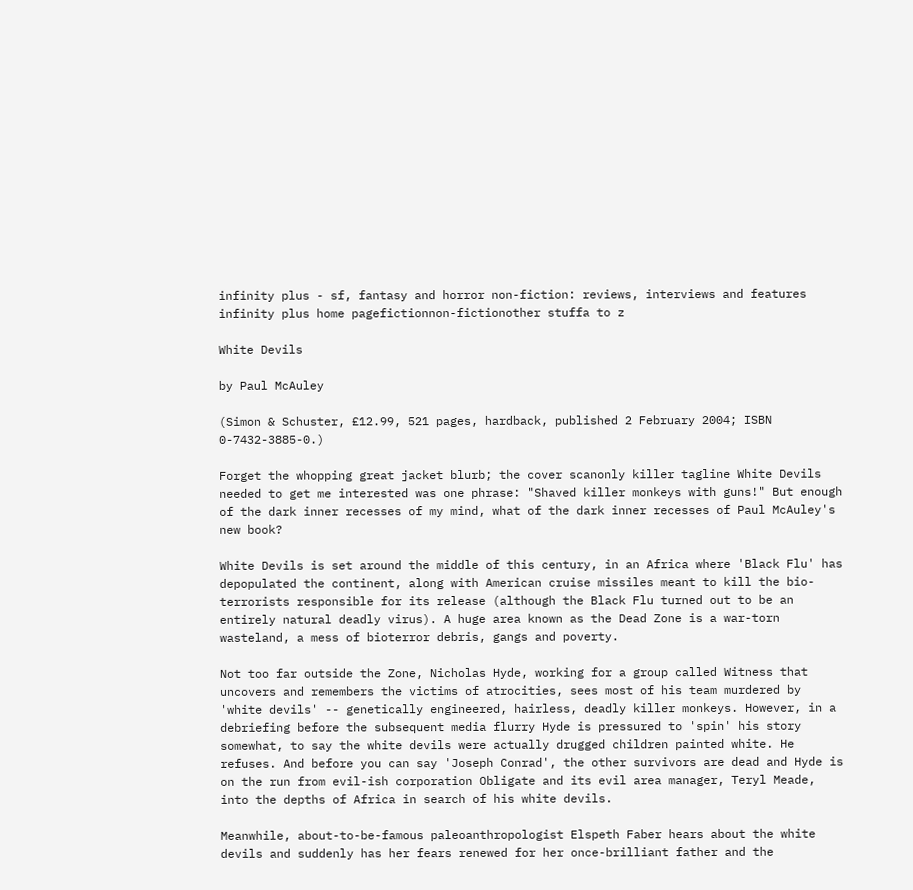infinity plus - sf, fantasy and horror non-fiction: reviews, interviews and features
infinity plus home pagefictionnon-fictionother stuffa to z

White Devils

by Paul McAuley

(Simon & Schuster, £12.99, 521 pages, hardback, published 2 February 2004; ISBN 0-7432-3885-0.)

Forget the whopping great jacket blurb; the cover scanonly killer tagline White Devils needed to get me interested was one phrase: "Shaved killer monkeys with guns!" But enough of the dark inner recesses of my mind, what of the dark inner recesses of Paul McAuley's new book?

White Devils is set around the middle of this century, in an Africa where 'Black Flu' has depopulated the continent, along with American cruise missiles meant to kill the bio-terrorists responsible for its release (although the Black Flu turned out to be an entirely natural deadly virus). A huge area known as the Dead Zone is a war-torn wasteland, a mess of bioterror debris, gangs and poverty.

Not too far outside the Zone, Nicholas Hyde, working for a group called Witness that uncovers and remembers the victims of atrocities, sees most of his team murdered by 'white devils' -- genetically engineered, hairless, deadly killer monkeys. However, in a debriefing before the subsequent media flurry Hyde is pressured to 'spin' his story somewhat, to say the white devils were actually drugged children painted white. He refuses. And before you can say 'Joseph Conrad', the other survivors are dead and Hyde is on the run from evil-ish corporation Obligate and its evil area manager, Teryl Meade, into the depths of Africa in search of his white devils.

Meanwhile, about-to-be-famous paleoanthropologist Elspeth Faber hears about the white devils and suddenly has her fears renewed for her once-brilliant father and the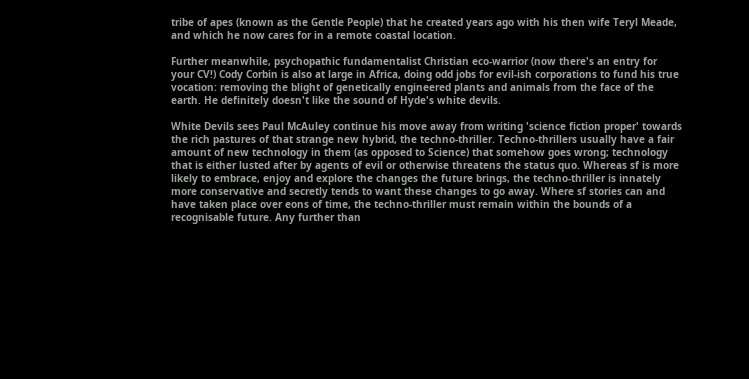tribe of apes (known as the Gentle People) that he created years ago with his then wife Teryl Meade, and which he now cares for in a remote coastal location.

Further meanwhile, psychopathic fundamentalist Christian eco-warrior (now there's an entry for your CV!) Cody Corbin is also at large in Africa, doing odd jobs for evil-ish corporations to fund his true vocation: removing the blight of genetically engineered plants and animals from the face of the earth. He definitely doesn't like the sound of Hyde's white devils.

White Devils sees Paul McAuley continue his move away from writing 'science fiction proper' towards the rich pastures of that strange new hybrid, the techno-thriller. Techno-thrillers usually have a fair amount of new technology in them (as opposed to Science) that somehow goes wrong; technology that is either lusted after by agents of evil or otherwise threatens the status quo. Whereas sf is more likely to embrace, enjoy and explore the changes the future brings, the techno-thriller is innately more conservative and secretly tends to want these changes to go away. Where sf stories can and have taken place over eons of time, the techno-thriller must remain within the bounds of a recognisable future. Any further than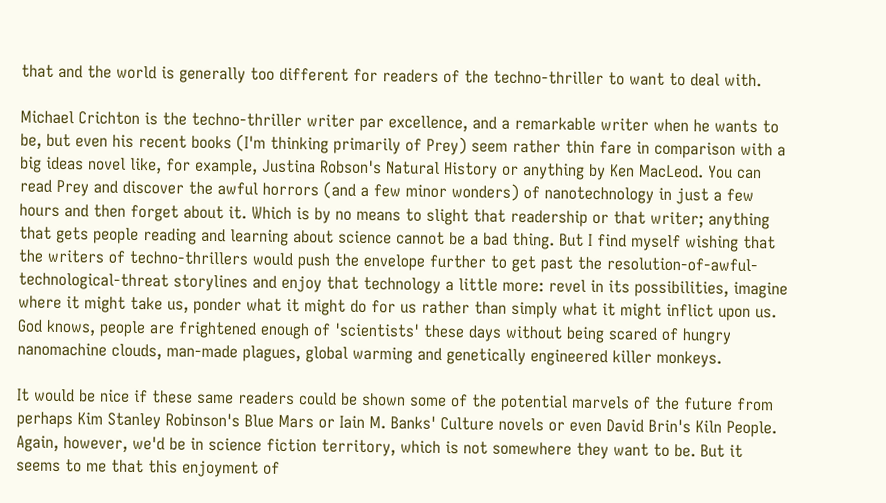that and the world is generally too different for readers of the techno-thriller to want to deal with.

Michael Crichton is the techno-thriller writer par excellence, and a remarkable writer when he wants to be, but even his recent books (I'm thinking primarily of Prey) seem rather thin fare in comparison with a big ideas novel like, for example, Justina Robson's Natural History or anything by Ken MacLeod. You can read Prey and discover the awful horrors (and a few minor wonders) of nanotechnology in just a few hours and then forget about it. Which is by no means to slight that readership or that writer; anything that gets people reading and learning about science cannot be a bad thing. But I find myself wishing that the writers of techno-thrillers would push the envelope further to get past the resolution-of-awful-technological-threat storylines and enjoy that technology a little more: revel in its possibilities, imagine where it might take us, ponder what it might do for us rather than simply what it might inflict upon us. God knows, people are frightened enough of 'scientists' these days without being scared of hungry nanomachine clouds, man-made plagues, global warming and genetically engineered killer monkeys.

It would be nice if these same readers could be shown some of the potential marvels of the future from perhaps Kim Stanley Robinson's Blue Mars or Iain M. Banks' Culture novels or even David Brin's Kiln People. Again, however, we'd be in science fiction territory, which is not somewhere they want to be. But it seems to me that this enjoyment of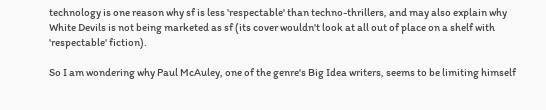technology is one reason why sf is less 'respectable' than techno-thrillers, and may also explain why White Devils is not being marketed as sf (its cover wouldn't look at all out of place on a shelf with 'respectable' fiction).

So I am wondering why Paul McAuley, one of the genre's Big Idea writers, seems to be limiting himself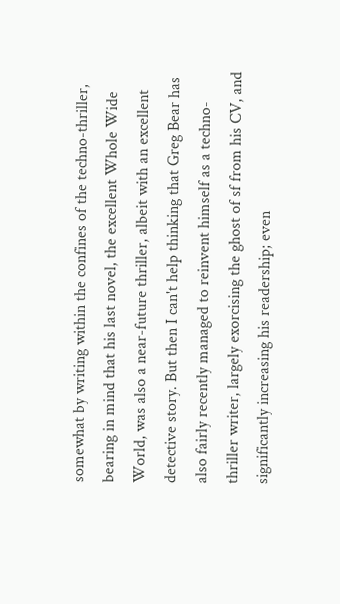somewhat by writing within the confines of the techno-thriller, bearing in mind that his last novel, the excellent Whole Wide World, was also a near-future thriller, albeit with an excellent detective story. But then I can't help thinking that Greg Bear has also fairly recently managed to reinvent himself as a techno-thriller writer, largely exorcising the ghost of sf from his CV, and significantly increasing his readership; even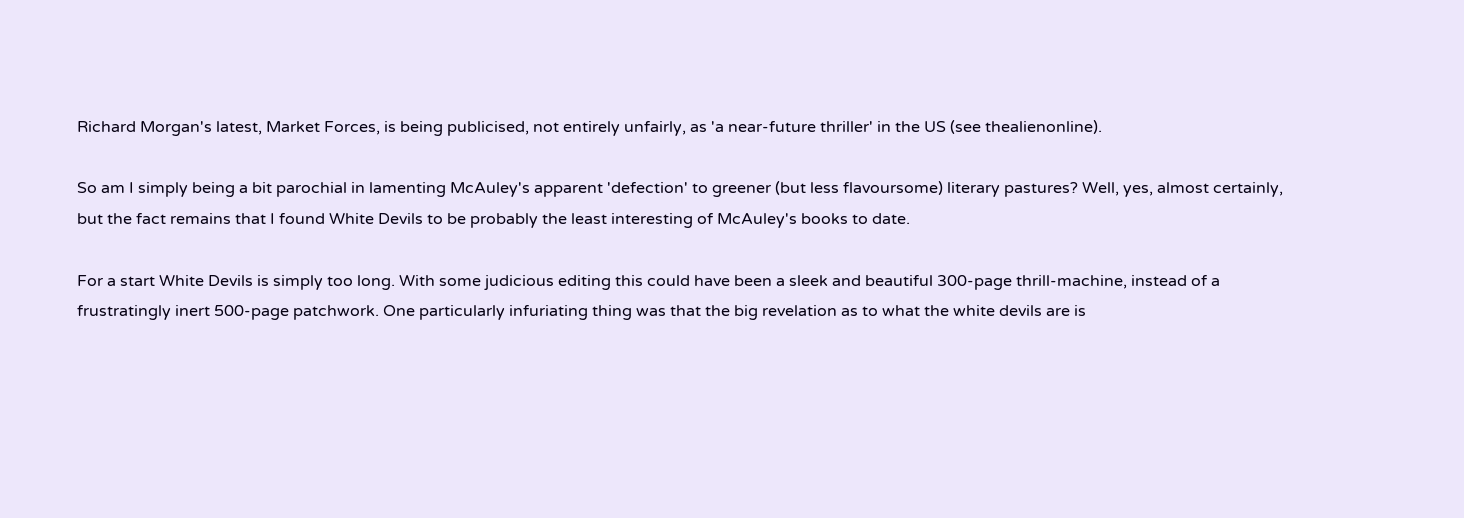Richard Morgan's latest, Market Forces, is being publicised, not entirely unfairly, as 'a near-future thriller' in the US (see thealienonline).

So am I simply being a bit parochial in lamenting McAuley's apparent 'defection' to greener (but less flavoursome) literary pastures? Well, yes, almost certainly, but the fact remains that I found White Devils to be probably the least interesting of McAuley's books to date.

For a start White Devils is simply too long. With some judicious editing this could have been a sleek and beautiful 300-page thrill-machine, instead of a frustratingly inert 500-page patchwork. One particularly infuriating thing was that the big revelation as to what the white devils are is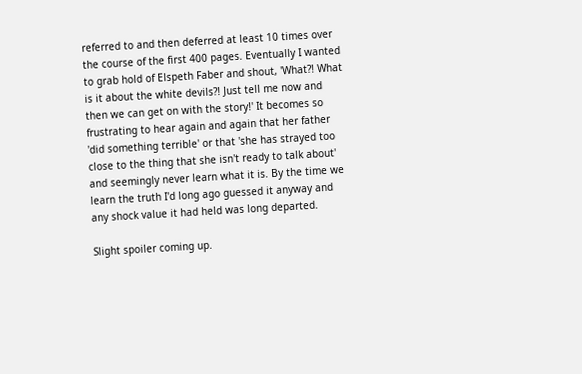referred to and then deferred at least 10 times over the course of the first 400 pages. Eventually I wanted to grab hold of Elspeth Faber and shout, 'What?! What is it about the white devils?! Just tell me now and then we can get on with the story!' It becomes so frustrating to hear again and again that her father 'did something terrible' or that 'she has strayed too close to the thing that she isn't ready to talk about' and seemingly never learn what it is. By the time we learn the truth I'd long ago guessed it anyway and any shock value it had held was long departed.

Slight spoiler coming up.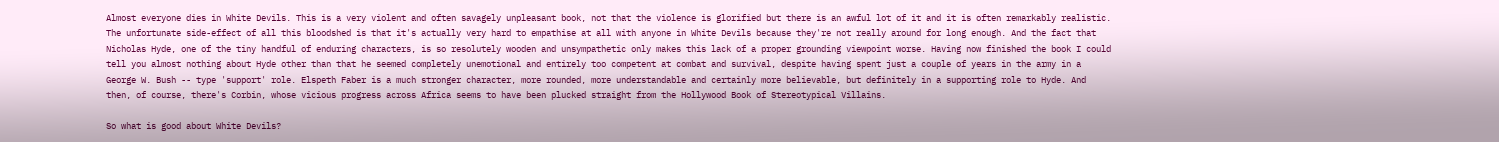Almost everyone dies in White Devils. This is a very violent and often savagely unpleasant book, not that the violence is glorified but there is an awful lot of it and it is often remarkably realistic. The unfortunate side-effect of all this bloodshed is that it's actually very hard to empathise at all with anyone in White Devils because they're not really around for long enough. And the fact that Nicholas Hyde, one of the tiny handful of enduring characters, is so resolutely wooden and unsympathetic only makes this lack of a proper grounding viewpoint worse. Having now finished the book I could tell you almost nothing about Hyde other than that he seemed completely unemotional and entirely too competent at combat and survival, despite having spent just a couple of years in the army in a George W. Bush -- type 'support' role. Elspeth Faber is a much stronger character, more rounded, more understandable and certainly more believable, but definitely in a supporting role to Hyde. And then, of course, there's Corbin, whose vicious progress across Africa seems to have been plucked straight from the Hollywood Book of Stereotypical Villains.

So what is good about White Devils?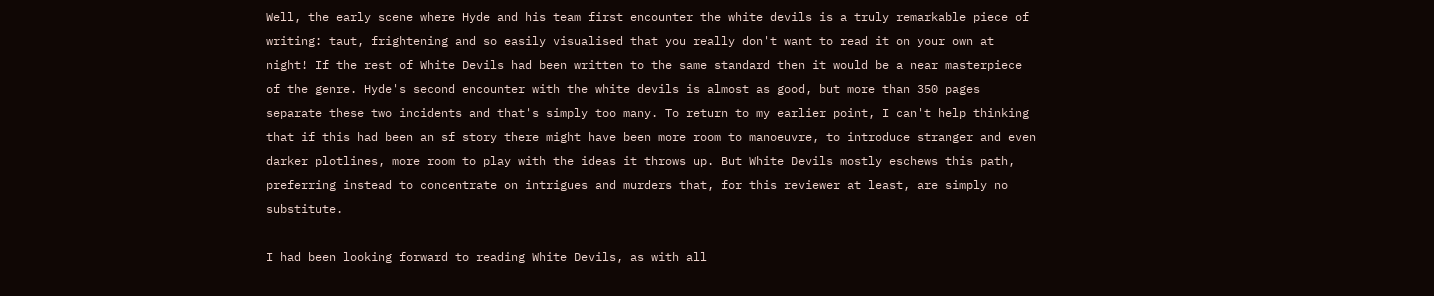Well, the early scene where Hyde and his team first encounter the white devils is a truly remarkable piece of writing: taut, frightening and so easily visualised that you really don't want to read it on your own at night! If the rest of White Devils had been written to the same standard then it would be a near masterpiece of the genre. Hyde's second encounter with the white devils is almost as good, but more than 350 pages separate these two incidents and that's simply too many. To return to my earlier point, I can't help thinking that if this had been an sf story there might have been more room to manoeuvre, to introduce stranger and even darker plotlines, more room to play with the ideas it throws up. But White Devils mostly eschews this path, preferring instead to concentrate on intrigues and murders that, for this reviewer at least, are simply no substitute.

I had been looking forward to reading White Devils, as with all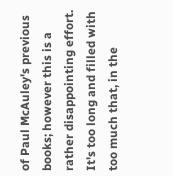of Paul McAuley's previous books; however this is a rather disappointing effort. It's too long and filled with too much that, in the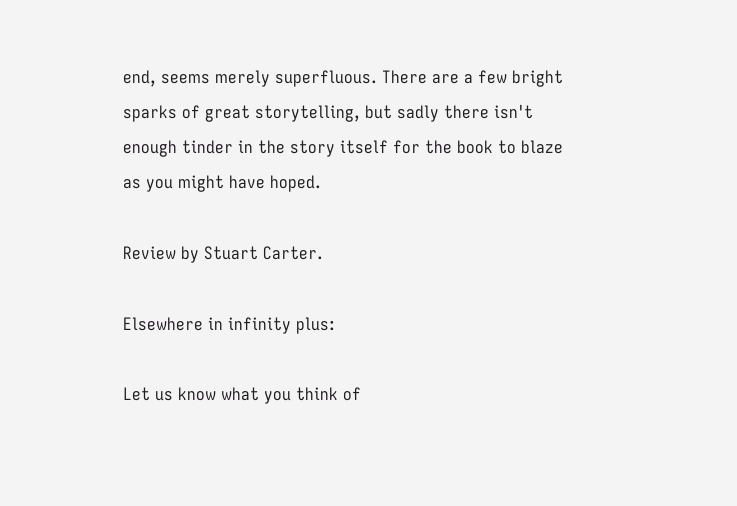end, seems merely superfluous. There are a few bright sparks of great storytelling, but sadly there isn't enough tinder in the story itself for the book to blaze as you might have hoped.

Review by Stuart Carter.

Elsewhere in infinity plus:

Let us know what you think of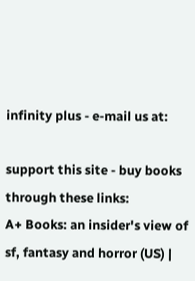infinity plus - e-mail us at:

support this site - buy books through these links:
A+ Books: an insider's view of sf, fantasy and horror (US) |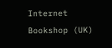Internet Bookshop (UK)